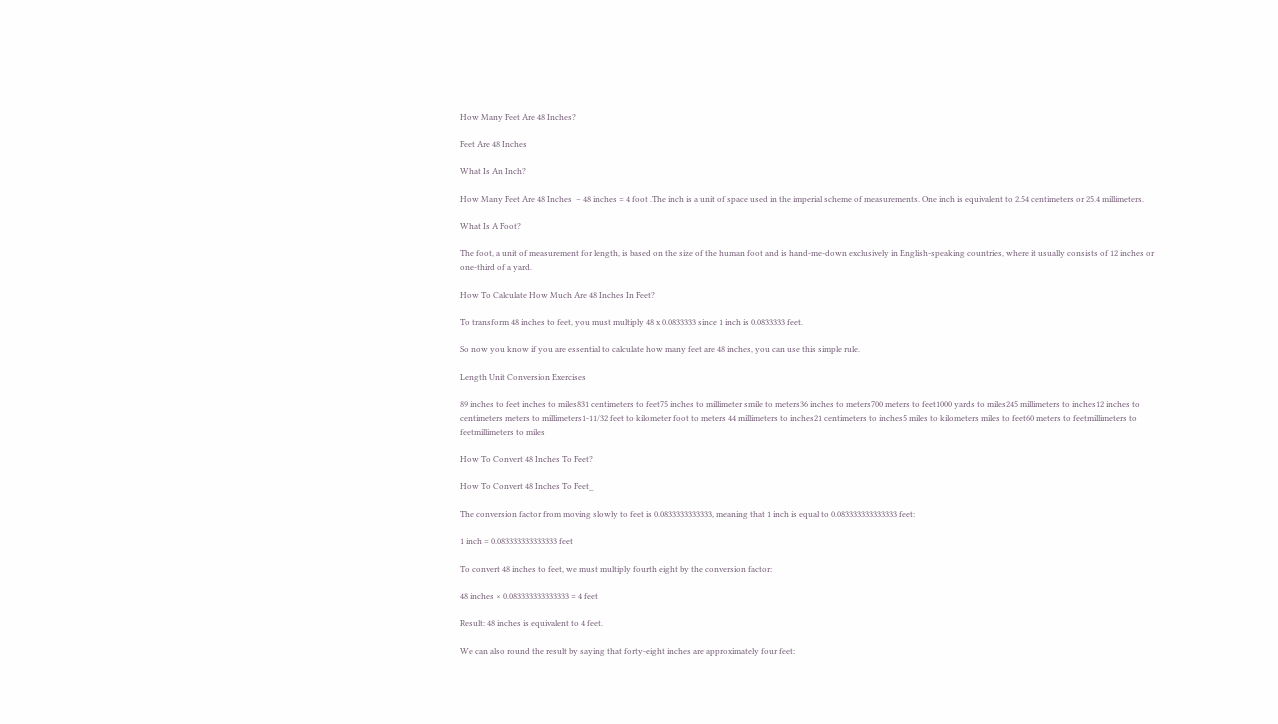How Many Feet Are 48 Inches?

Feet Are 48 Inches

What Is An Inch?

How Many Feet Are 48 Inches  – 48 inches = 4 foot .The inch is a unit of space used in the imperial scheme of measurements. One inch is equivalent to 2.54 centimeters or 25.4 millimeters.

What Is A Foot?

The foot, a unit of measurement for length, is based on the size of the human foot and is hand-me-down exclusively in English-speaking countries, where it usually consists of 12 inches or one-third of a yard.

How To Calculate How Much Are 48 Inches In Feet?

To transform 48 inches to feet, you must multiply 48 x 0.0833333 since 1 inch is 0.0833333 feet.

So now you know if you are essential to calculate how many feet are 48 inches, you can use this simple rule.

Length Unit Conversion Exercises

89 inches to feet inches to miles831 centimeters to feet75 inches to millimeter smile to meters36 inches to meters700 meters to feet1000 yards to miles245 millimeters to inches12 inches to centimeters meters to millimeters1-11/32 feet to kilometer foot to meters 44 millimeters to inches21 centimeters to inches5 miles to kilometers miles to feet60 meters to feetmillimeters to feetmillimeters to miles

How To Convert 48 Inches To Feet?

How To Convert 48 Inches To Feet_

The conversion factor from moving slowly to feet is 0.0833333333333, meaning that 1 inch is equal to 0.083333333333333 feet:

1 inch = 0.083333333333333 feet

To convert 48 inches to feet, we must multiply fourth eight by the conversion factor:

48 inches × 0.083333333333333 = 4 feet

Result: 48 inches is equivalent to 4 feet.

We can also round the result by saying that forty-eight inches are approximately four feet: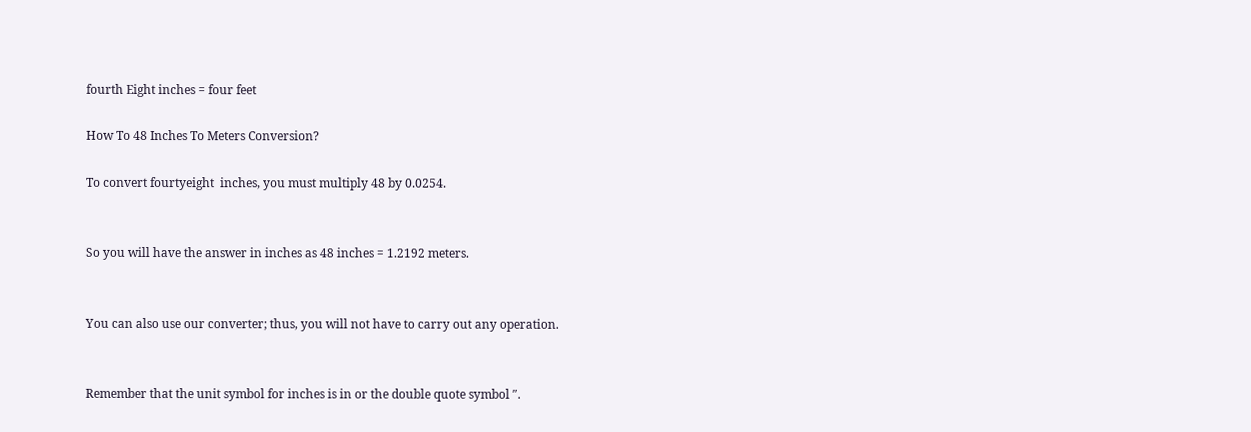fourth Eight inches = four feet

How To 48 Inches To Meters Conversion?

To convert fourtyeight  inches, you must multiply 48 by 0.0254.


So you will have the answer in inches as 48 inches = 1.2192 meters.


You can also use our converter; thus, you will not have to carry out any operation.


Remember that the unit symbol for inches is in or the double quote symbol ″.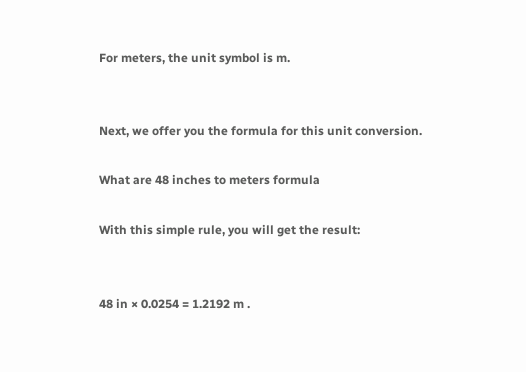For meters, the unit symbol is m.


Next, we offer you the formula for this unit conversion.

What are 48 inches to meters formula

With this simple rule, you will get the result:


48 in × 0.0254 = 1.2192 m .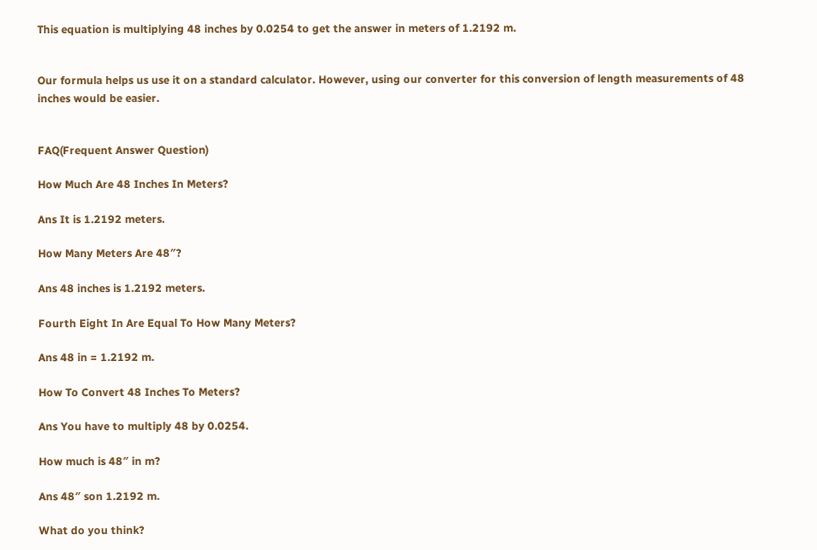This equation is multiplying 48 inches by 0.0254 to get the answer in meters of 1.2192 m.


Our formula helps us use it on a standard calculator. However, using our converter for this conversion of length measurements of 48 inches would be easier.


FAQ(Frequent Answer Question)

How Much Are 48 Inches In Meters?

Ans It is 1.2192 meters.

How Many Meters Are 48″?

Ans 48 inches is 1.2192 meters.

Fourth Eight In Are Equal To How Many Meters?

Ans 48 in = 1.2192 m.

How To Convert 48 Inches To Meters?

Ans You have to multiply 48 by 0.0254.

How much is 48″ in m?

Ans 48″ son 1.2192 m.

What do you think?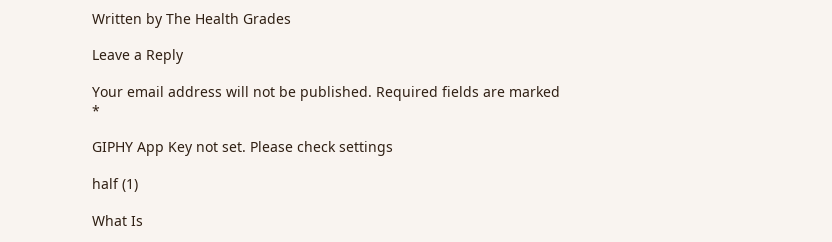Written by The Health Grades

Leave a Reply

Your email address will not be published. Required fields are marked *

GIPHY App Key not set. Please check settings

half (1)

What Is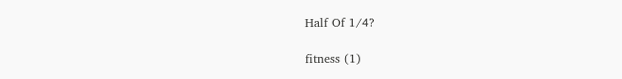Half Of 1/4?

fitness (1)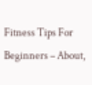Fitness Tips For Beginners – About,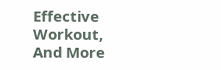Effective Workout, And More